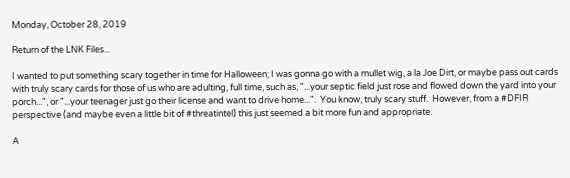Monday, October 28, 2019

Return of the LNK Files...

I wanted to put something scary together in time for Halloween; I was gonna go with a mullet wig, a la Joe Dirt, or maybe pass out cards with truly scary cards for those of us who are adulting, full time, such as, "...your septic field just rose and flowed down the yard into your porch...", or "...your teenager just go their license and want to drive home...".  You know, truly scary stuff.  However, from a #DFIR perspective (and maybe even a little bit of #threatintel) this just seemed a bit more fun and appropriate.

A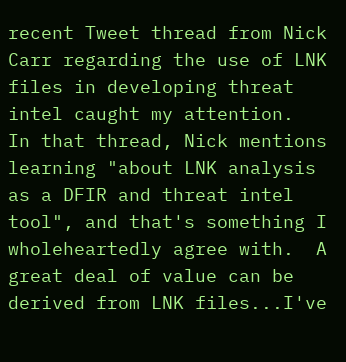recent Tweet thread from Nick Carr regarding the use of LNK files in developing threat intel caught my attention.  In that thread, Nick mentions learning "about LNK analysis as a DFIR and threat intel tool", and that's something I wholeheartedly agree with.  A great deal of value can be derived from LNK files...I've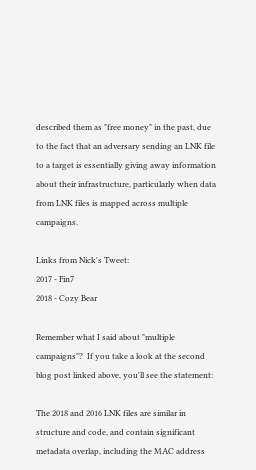described them as "free money" in the past, due to the fact that an adversary sending an LNK file to a target is essentially giving away information about their infrastructure, particularly when data from LNK files is mapped across multiple campaigns.

Links from Nick's Tweet:
2017 - Fin7
2018 - Cozy Bear

Remember what I said about "multiple campaigns"?  If you take a look at the second blog post linked above, you'll see the statement:

The 2018 and 2016 LNK files are similar in structure and code, and contain significant metadata overlap, including the MAC address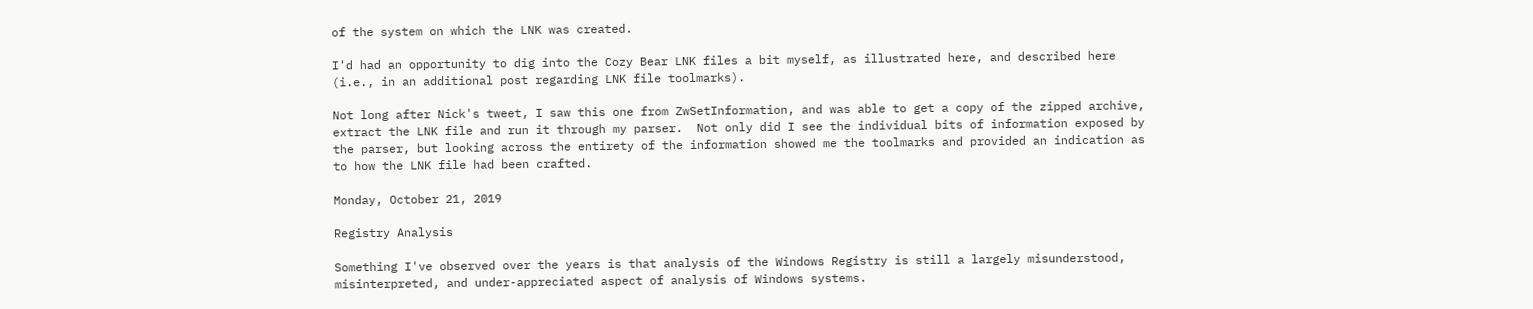of the system on which the LNK was created.

I'd had an opportunity to dig into the Cozy Bear LNK files a bit myself, as illustrated here, and described here (i.e., in an additional post regarding LNK file toolmarks).

Not long after Nick's tweet, I saw this one from ZwSetInformation, and was able to get a copy of the zipped archive, extract the LNK file and run it through my parser.  Not only did I see the individual bits of information exposed by the parser, but looking across the entirety of the information showed me the toolmarks and provided an indication as to how the LNK file had been crafted.

Monday, October 21, 2019

Registry Analysis

Something I've observed over the years is that analysis of the Windows Registry is still a largely misunderstood, misinterpreted, and under-appreciated aspect of analysis of Windows systems.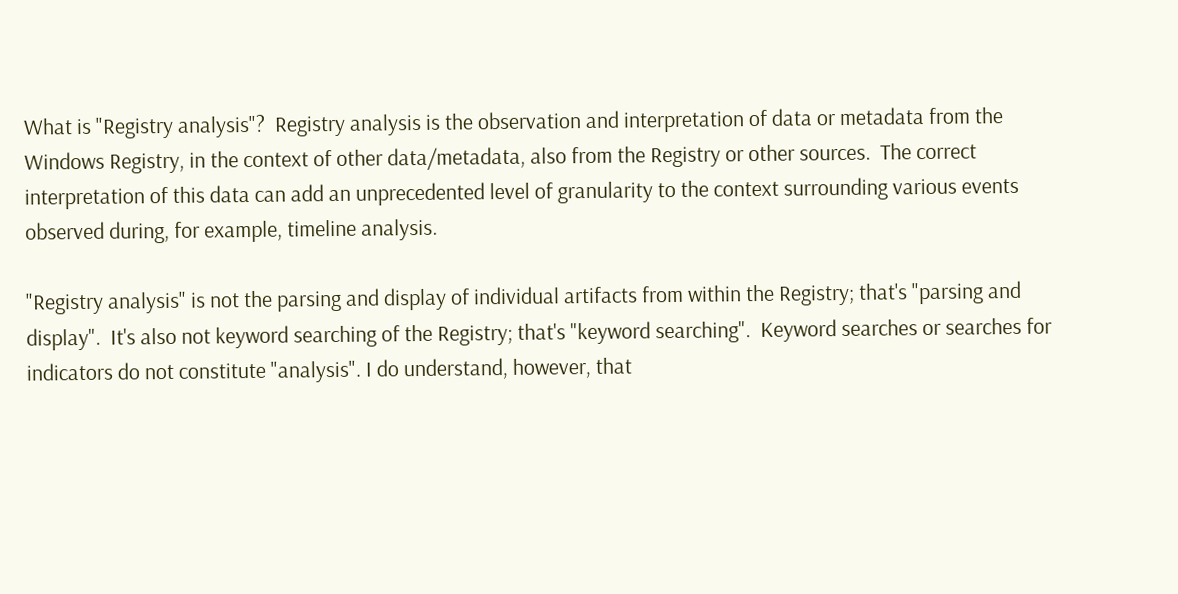What is "Registry analysis"?  Registry analysis is the observation and interpretation of data or metadata from the Windows Registry, in the context of other data/metadata, also from the Registry or other sources.  The correct interpretation of this data can add an unprecedented level of granularity to the context surrounding various events observed during, for example, timeline analysis.

"Registry analysis" is not the parsing and display of individual artifacts from within the Registry; that's "parsing and display".  It's also not keyword searching of the Registry; that's "keyword searching".  Keyword searches or searches for indicators do not constitute "analysis". I do understand, however, that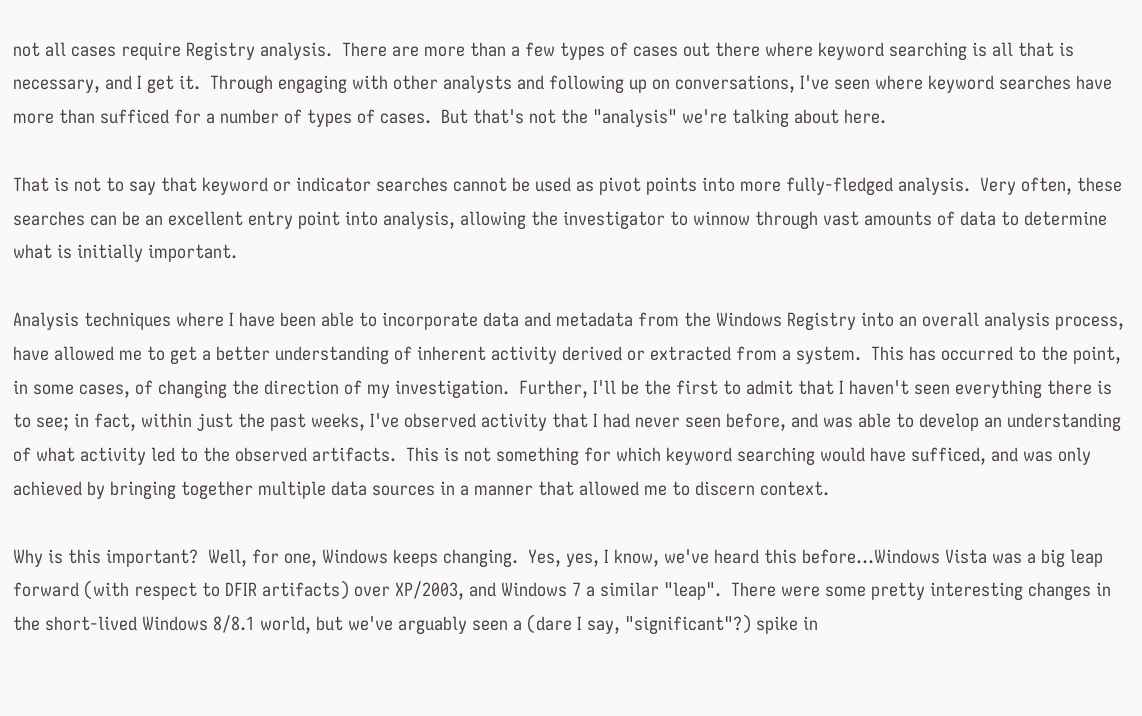not all cases require Registry analysis.  There are more than a few types of cases out there where keyword searching is all that is necessary, and I get it.  Through engaging with other analysts and following up on conversations, I've seen where keyword searches have more than sufficed for a number of types of cases.  But that's not the "analysis" we're talking about here.

That is not to say that keyword or indicator searches cannot be used as pivot points into more fully-fledged analysis.  Very often, these searches can be an excellent entry point into analysis, allowing the investigator to winnow through vast amounts of data to determine what is initially important.

Analysis techniques where I have been able to incorporate data and metadata from the Windows Registry into an overall analysis process, have allowed me to get a better understanding of inherent activity derived or extracted from a system.  This has occurred to the point, in some cases, of changing the direction of my investigation.  Further, I'll be the first to admit that I haven't seen everything there is to see; in fact, within just the past weeks, I've observed activity that I had never seen before, and was able to develop an understanding of what activity led to the observed artifacts.  This is not something for which keyword searching would have sufficed, and was only achieved by bringing together multiple data sources in a manner that allowed me to discern context.

Why is this important?  Well, for one, Windows keeps changing.  Yes, yes, I know, we've heard this before...Windows Vista was a big leap forward (with respect to DFIR artifacts) over XP/2003, and Windows 7 a similar "leap".  There were some pretty interesting changes in the short-lived Windows 8/8.1 world, but we've arguably seen a (dare I say, "significant"?) spike in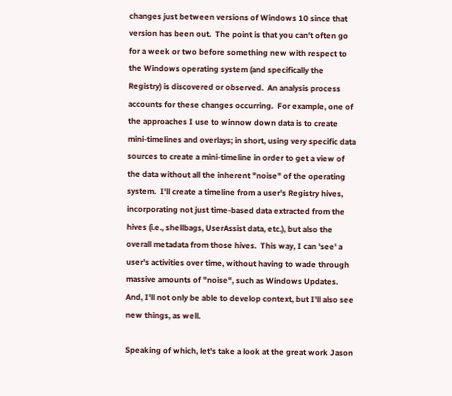changes just between versions of Windows 10 since that version has been out.  The point is that you can't often go for a week or two before something new with respect to the Windows operating system (and specifically the Registry) is discovered or observed.  An analysis process accounts for these changes occurring.  For example, one of the approaches I use to winnow down data is to create mini-timelines and overlays; in short, using very specific data sources to create a mini-timeline in order to get a view of the data without all the inherent "noise" of the operating system.  I'll create a timeline from a user's Registry hives, incorporating not just time-based data extracted from the hives (i.e., shellbags, UserAssist data, etc.), but also the overall metadata from those hives.  This way, I can 'see' a user's activities over time, without having to wade through massive amounts of "noise", such as Windows Updates.  And, I'll not only be able to develop context, but I'll also see new things, as well.

Speaking of which, let's take a look at the great work Jason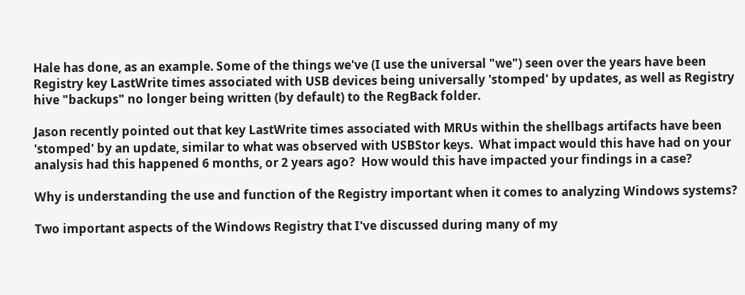Hale has done, as an example. Some of the things we've (I use the universal "we") seen over the years have been Registry key LastWrite times associated with USB devices being universally 'stomped' by updates, as well as Registry hive "backups" no longer being written (by default) to the RegBack folder.

Jason recently pointed out that key LastWrite times associated with MRUs within the shellbags artifacts have been 'stomped' by an update, similar to what was observed with USBStor keys.  What impact would this have had on your analysis had this happened 6 months, or 2 years ago?  How would this have impacted your findings in a case?

Why is understanding the use and function of the Registry important when it comes to analyzing Windows systems?

Two important aspects of the Windows Registry that I've discussed during many of my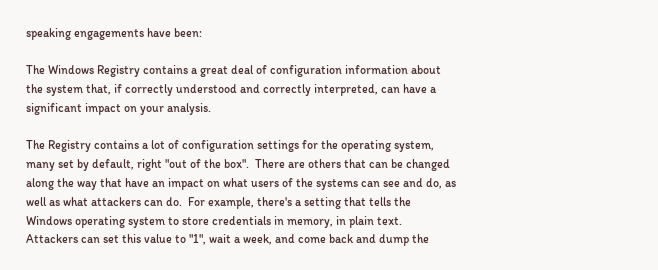speaking engagements have been:

The Windows Registry contains a great deal of configuration information about the system that, if correctly understood and correctly interpreted, can have a significant impact on your analysis.

The Registry contains a lot of configuration settings for the operating system, many set by default, right "out of the box".  There are others that can be changed along the way that have an impact on what users of the systems can see and do, as well as what attackers can do.  For example, there's a setting that tells the Windows operating system to store credentials in memory, in plain text.  Attackers can set this value to "1", wait a week, and come back and dump the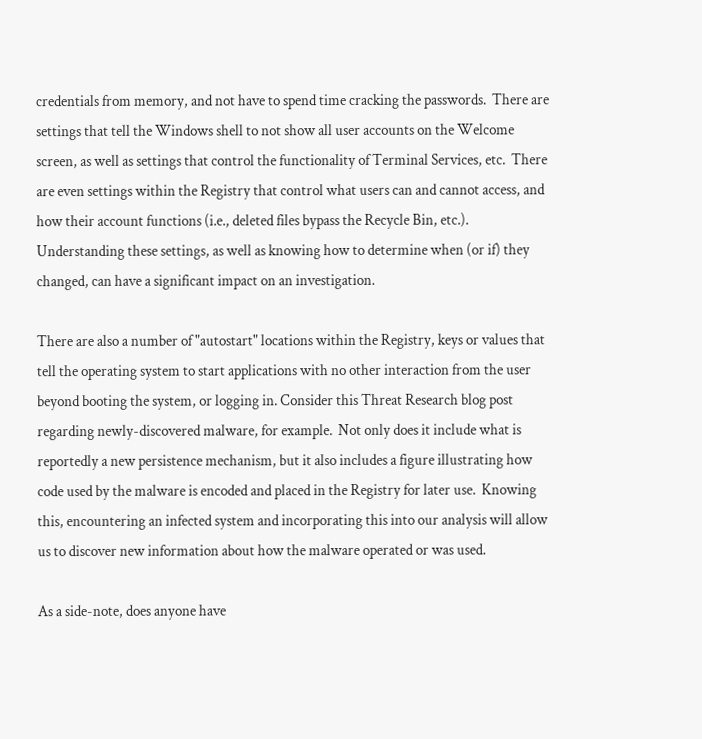credentials from memory, and not have to spend time cracking the passwords.  There are settings that tell the Windows shell to not show all user accounts on the Welcome screen, as well as settings that control the functionality of Terminal Services, etc.  There are even settings within the Registry that control what users can and cannot access, and how their account functions (i.e., deleted files bypass the Recycle Bin, etc.).  Understanding these settings, as well as knowing how to determine when (or if) they changed, can have a significant impact on an investigation.

There are also a number of "autostart" locations within the Registry, keys or values that tell the operating system to start applications with no other interaction from the user beyond booting the system, or logging in. Consider this Threat Research blog post regarding newly-discovered malware, for example.  Not only does it include what is reportedly a new persistence mechanism, but it also includes a figure illustrating how code used by the malware is encoded and placed in the Registry for later use.  Knowing this, encountering an infected system and incorporating this into our analysis will allow us to discover new information about how the malware operated or was used.

As a side-note, does anyone have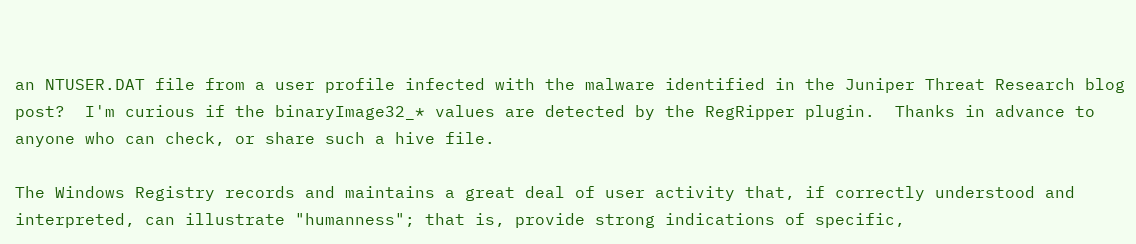an NTUSER.DAT file from a user profile infected with the malware identified in the Juniper Threat Research blog post?  I'm curious if the binaryImage32_* values are detected by the RegRipper plugin.  Thanks in advance to anyone who can check, or share such a hive file.

The Windows Registry records and maintains a great deal of user activity that, if correctly understood and interpreted, can illustrate "humanness"; that is, provide strong indications of specific,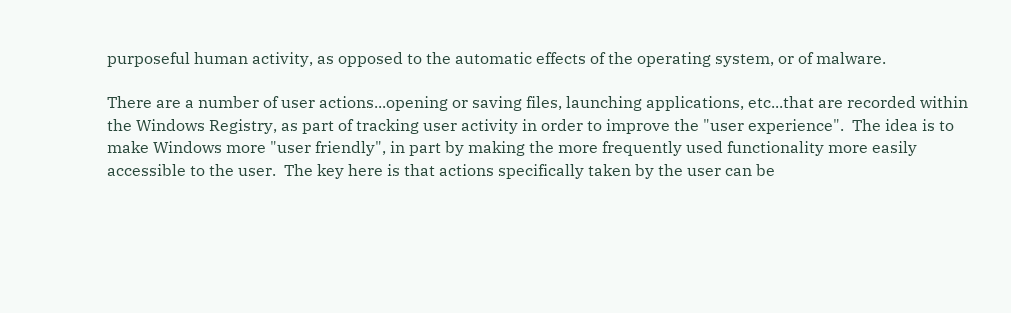purposeful human activity, as opposed to the automatic effects of the operating system, or of malware.

There are a number of user actions...opening or saving files, launching applications, etc...that are recorded within the Windows Registry, as part of tracking user activity in order to improve the "user experience".  The idea is to make Windows more "user friendly", in part by making the more frequently used functionality more easily accessible to the user.  The key here is that actions specifically taken by the user can be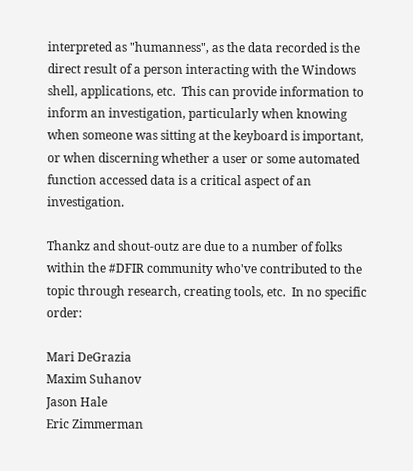interpreted as "humanness", as the data recorded is the direct result of a person interacting with the Windows shell, applications, etc.  This can provide information to inform an investigation, particularly when knowing when someone was sitting at the keyboard is important, or when discerning whether a user or some automated function accessed data is a critical aspect of an investigation.

Thankz and shout-outz are due to a number of folks within the #DFIR community who've contributed to the topic through research, creating tools, etc.  In no specific order:

Mari DeGrazia
Maxim Suhanov
Jason Hale
Eric Zimmerman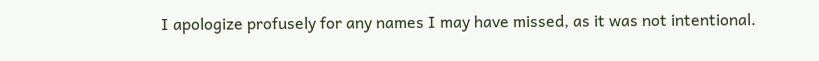I apologize profusely for any names I may have missed, as it was not intentional.